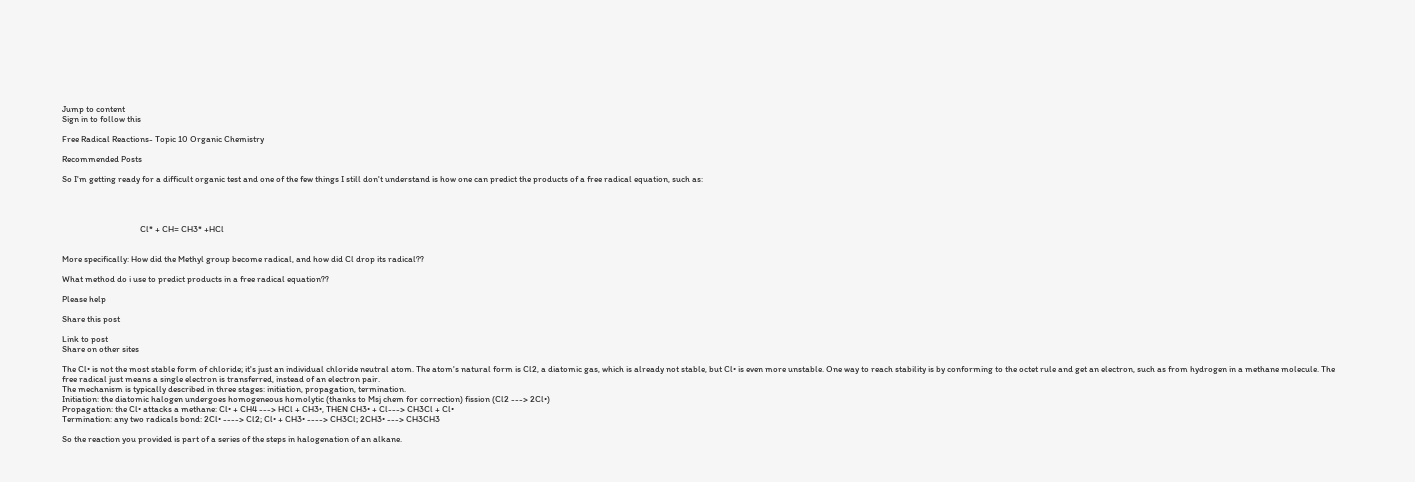Jump to content
Sign in to follow this

Free Radical Reactions- Topic 10 Organic Chemistry

Recommended Posts

So I'm getting ready for a difficult organic test and one of the few things I still don't understand is how one can predict the products of a free radical equation, such as:




                                       Cl* + CH= CH3* +HCl


More specifically: How did the Methyl group become radical, and how did Cl drop its radical??

What method do i use to predict products in a free radical equation??

Please help

Share this post

Link to post
Share on other sites

The Cl• is not the most stable form of chloride; it's just an individual chloride neutral atom. The atom's natural form is Cl2, a diatomic gas, which is already not stable, but Cl• is even more unstable. One way to reach stability is by conforming to the octet rule and get an electron, such as from hydrogen in a methane molecule. The free radical just means a single electron is transferred, instead of an electron pair.
The mechanism is typically described in three stages: initiation, propagation, termination.
Initiation: the diatomic halogen undergoes homogeneous homolytic (thanks to Msj chem for correction) fission (Cl2 ---> 2Cl•)
Propagation: the Cl• attacks a methane: Cl• + CH4 ---> HCl + CH3•, THEN CH3• + Cl---> CH3Cl + Cl•
Termination: any two radicals bond: 2Cl• ----> Cl2; Cl• + CH3• ----> CH3Cl; 2CH3• ---> CH3CH3

So the reaction you provided is part of a series of the steps in halogenation of an alkane.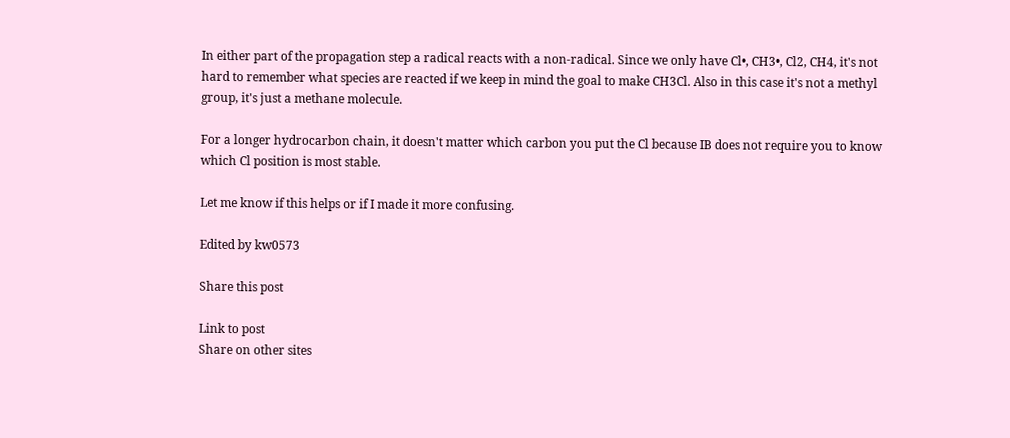In either part of the propagation step a radical reacts with a non-radical. Since we only have Cl•, CH3•, Cl2, CH4, it's not hard to remember what species are reacted if we keep in mind the goal to make CH3Cl. Also in this case it's not a methyl group, it's just a methane molecule.

For a longer hydrocarbon chain, it doesn't matter which carbon you put the Cl because IB does not require you to know which Cl position is most stable.

Let me know if this helps or if I made it more confusing.

Edited by kw0573

Share this post

Link to post
Share on other sites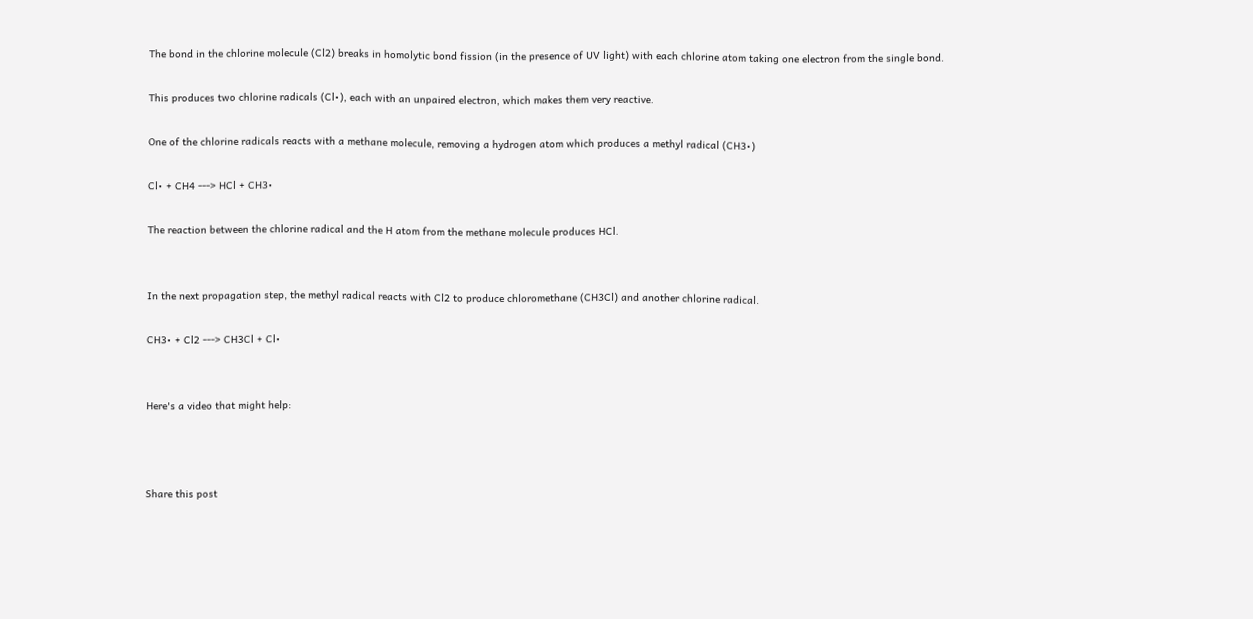The bond in the chlorine molecule (Cl2) breaks in homolytic bond fission (in the presence of UV light) with each chlorine atom taking one electron from the single bond.

This produces two chlorine radicals (Cl•), each with an unpaired electron, which makes them very reactive.

One of the chlorine radicals reacts with a methane molecule, removing a hydrogen atom which produces a methyl radical (CH3•)

Cl• + CH4 ---> HCl + CH3•

The reaction between the chlorine radical and the H atom from the methane molecule produces HCl.


In the next propagation step, the methyl radical reacts with Cl2 to produce chloromethane (CH3Cl) and another chlorine radical.

CH3• + Cl2 ---> CH3Cl + Cl•


Here's a video that might help:



Share this post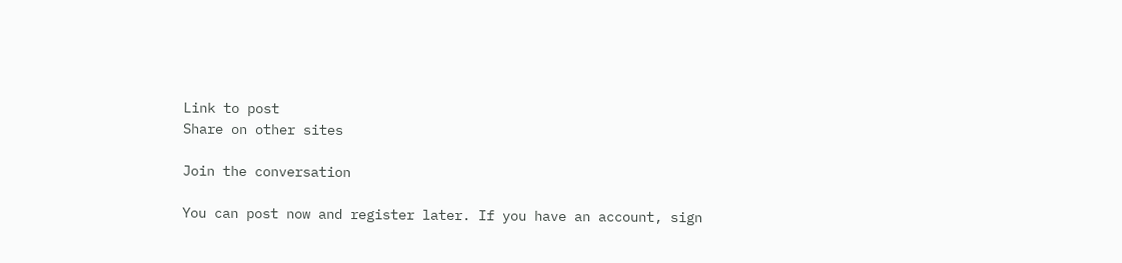Link to post
Share on other sites

Join the conversation

You can post now and register later. If you have an account, sign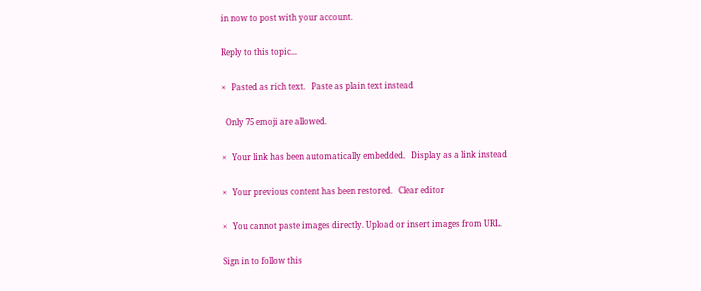in now to post with your account.

Reply to this topic...

×   Pasted as rich text.   Paste as plain text instead

  Only 75 emoji are allowed.

×   Your link has been automatically embedded.   Display as a link instead

×   Your previous content has been restored.   Clear editor

×   You cannot paste images directly. Upload or insert images from URL.

Sign in to follow this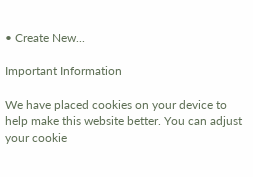• Create New...

Important Information

We have placed cookies on your device to help make this website better. You can adjust your cookie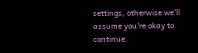settings, otherwise we'll assume you're okay to continue.